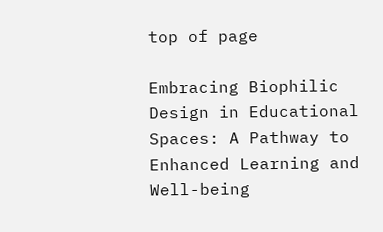top of page

Embracing Biophilic Design in Educational Spaces: A Pathway to Enhanced Learning and Well-being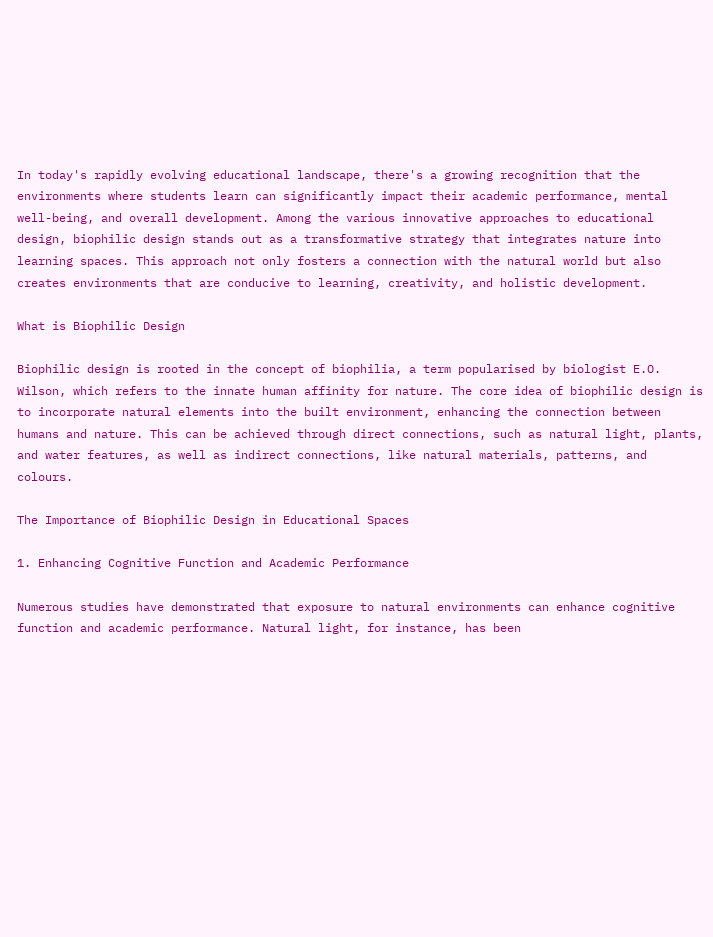In today's rapidly evolving educational landscape, there's a growing recognition that the environments where students learn can significantly impact their academic performance, mental well-being, and overall development. Among the various innovative approaches to educational design, biophilic design stands out as a transformative strategy that integrates nature into learning spaces. This approach not only fosters a connection with the natural world but also creates environments that are conducive to learning, creativity, and holistic development.

What is Biophilic Design

Biophilic design is rooted in the concept of biophilia, a term popularised by biologist E.O. Wilson, which refers to the innate human affinity for nature. The core idea of biophilic design is to incorporate natural elements into the built environment, enhancing the connection between humans and nature. This can be achieved through direct connections, such as natural light, plants, and water features, as well as indirect connections, like natural materials, patterns, and colours.

The Importance of Biophilic Design in Educational Spaces

1. Enhancing Cognitive Function and Academic Performance

Numerous studies have demonstrated that exposure to natural environments can enhance cognitive function and academic performance. Natural light, for instance, has been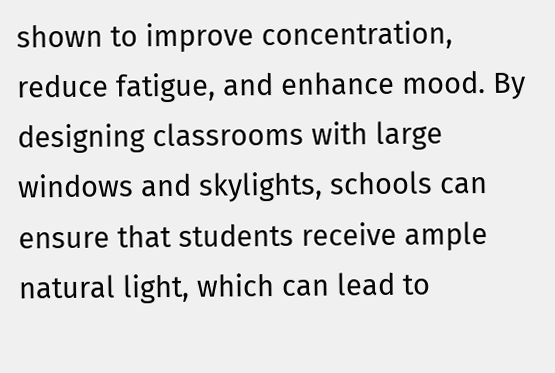shown to improve concentration, reduce fatigue, and enhance mood. By designing classrooms with large windows and skylights, schools can ensure that students receive ample natural light, which can lead to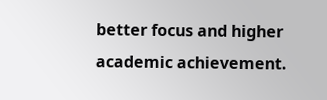better focus and higher academic achievement.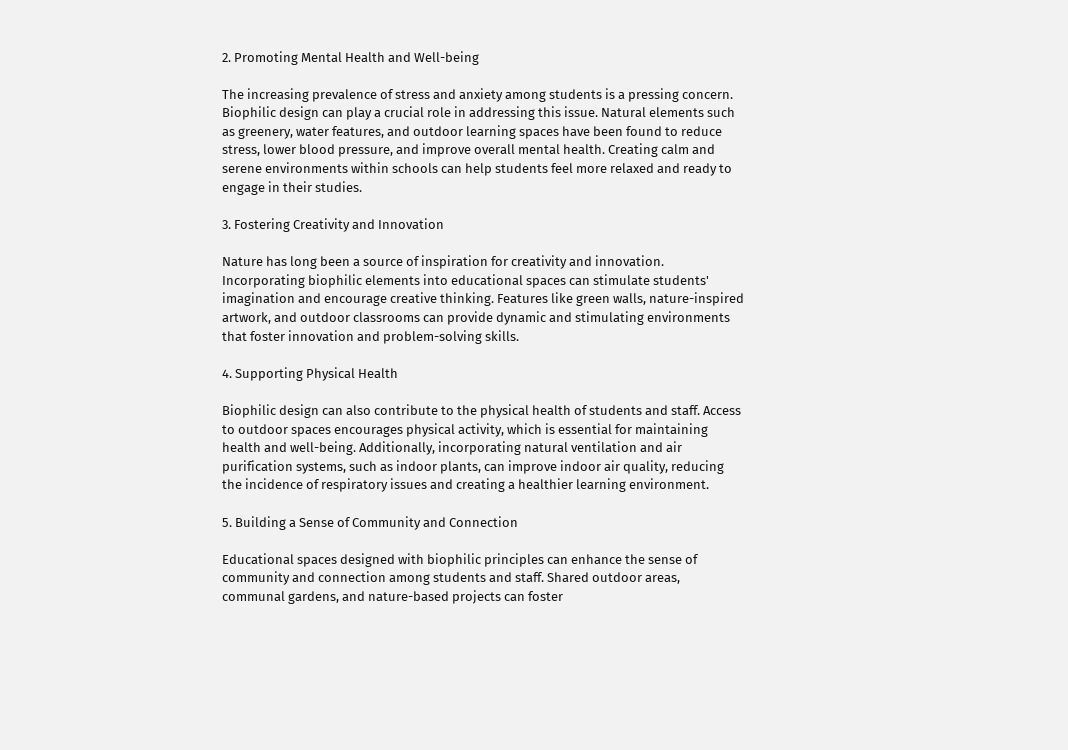2. Promoting Mental Health and Well-being

The increasing prevalence of stress and anxiety among students is a pressing concern. Biophilic design can play a crucial role in addressing this issue. Natural elements such as greenery, water features, and outdoor learning spaces have been found to reduce stress, lower blood pressure, and improve overall mental health. Creating calm and serene environments within schools can help students feel more relaxed and ready to engage in their studies.

3. Fostering Creativity and Innovation

Nature has long been a source of inspiration for creativity and innovation. Incorporating biophilic elements into educational spaces can stimulate students' imagination and encourage creative thinking. Features like green walls, nature-inspired artwork, and outdoor classrooms can provide dynamic and stimulating environments that foster innovation and problem-solving skills.

4. Supporting Physical Health

Biophilic design can also contribute to the physical health of students and staff. Access to outdoor spaces encourages physical activity, which is essential for maintaining health and well-being. Additionally, incorporating natural ventilation and air purification systems, such as indoor plants, can improve indoor air quality, reducing the incidence of respiratory issues and creating a healthier learning environment.

5. Building a Sense of Community and Connection

Educational spaces designed with biophilic principles can enhance the sense of community and connection among students and staff. Shared outdoor areas, communal gardens, and nature-based projects can foster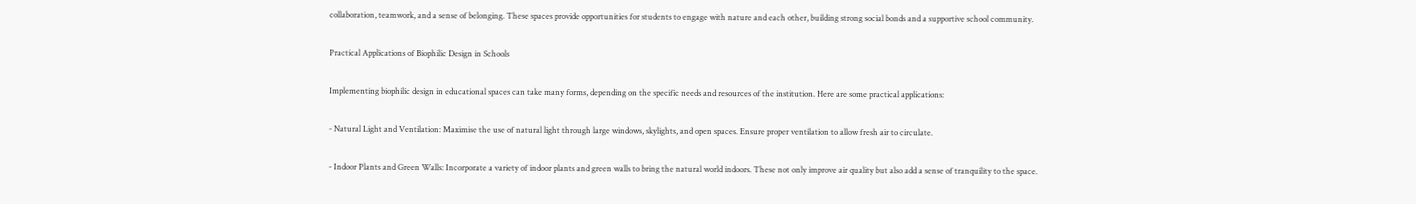collaboration, teamwork, and a sense of belonging. These spaces provide opportunities for students to engage with nature and each other, building strong social bonds and a supportive school community.

Practical Applications of Biophilic Design in Schools

Implementing biophilic design in educational spaces can take many forms, depending on the specific needs and resources of the institution. Here are some practical applications:

- Natural Light and Ventilation: Maximise the use of natural light through large windows, skylights, and open spaces. Ensure proper ventilation to allow fresh air to circulate.

- Indoor Plants and Green Walls: Incorporate a variety of indoor plants and green walls to bring the natural world indoors. These not only improve air quality but also add a sense of tranquility to the space.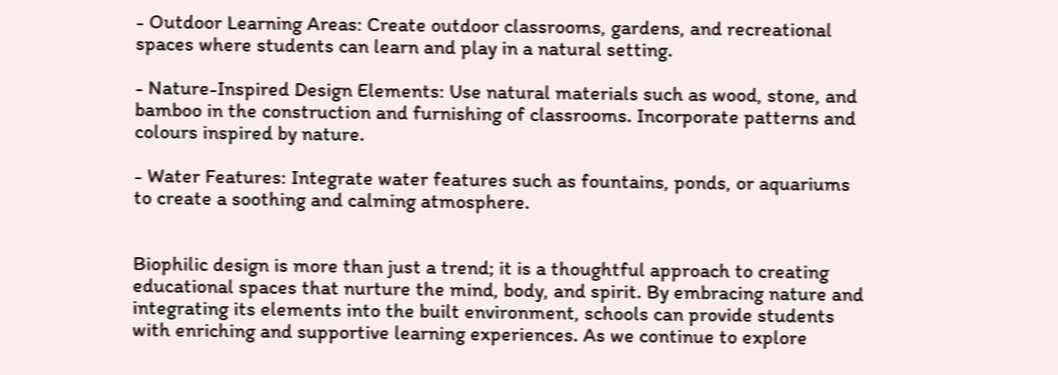- Outdoor Learning Areas: Create outdoor classrooms, gardens, and recreational spaces where students can learn and play in a natural setting.

- Nature-Inspired Design Elements: Use natural materials such as wood, stone, and bamboo in the construction and furnishing of classrooms. Incorporate patterns and colours inspired by nature.

- Water Features: Integrate water features such as fountains, ponds, or aquariums to create a soothing and calming atmosphere.


Biophilic design is more than just a trend; it is a thoughtful approach to creating educational spaces that nurture the mind, body, and spirit. By embracing nature and integrating its elements into the built environment, schools can provide students with enriching and supportive learning experiences. As we continue to explore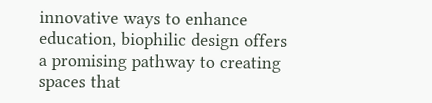innovative ways to enhance education, biophilic design offers a promising pathway to creating spaces that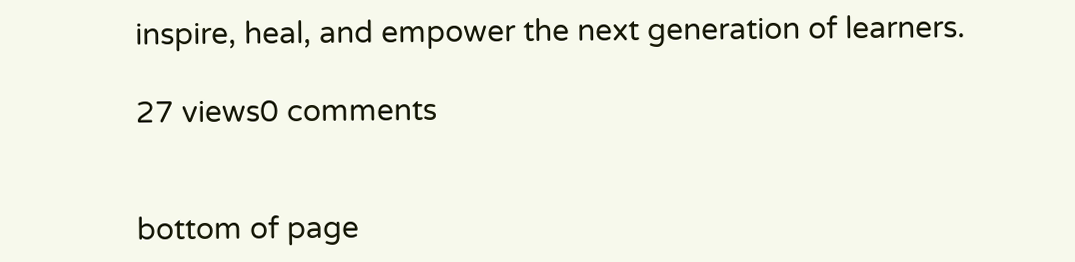inspire, heal, and empower the next generation of learners.

27 views0 comments


bottom of page